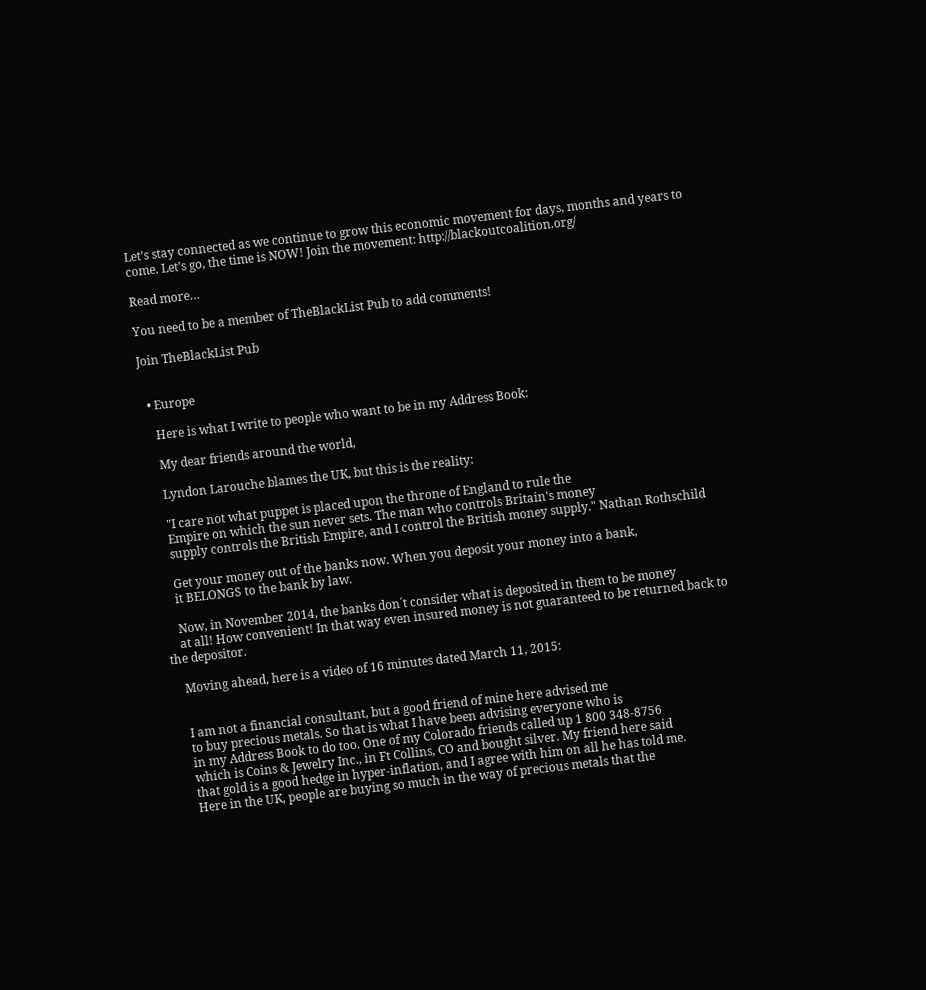Let’s stay connected as we continue to grow this economic movement for days, months and years to come. Let’s go, the time is NOW! Join the movement: http://blackoutcoalition.org/

Read more…

You need to be a member of TheBlackList Pub to add comments!

Join TheBlackList Pub


  • Europe

    Here is what I write to people who want to be in my Address Book:

    My dear friends around the world,

    Lyndon Larouche blames the UK, but this is the reality:

    "I care not what puppet is placed upon the throne of England to rule the
    Empire on which the sun never sets. The man who controls Britain's money
    supply controls the British Empire, and I control the British money supply." Nathan Rothschild

    Get your money out of the banks now. When you deposit your money into a bank,
    it BELONGS to the bank by law.

    Now, in November 2014, the banks don´t consider what is deposited in them to be money
    at all! How convenient! In that way even insured money is not guaranteed to be returned back to the depositor.

    Moving ahead, here is a video of 16 minutes dated March 11, 2015:


    I am not a financial consultant, but a good friend of mine here advised me
    to buy precious metals. So that is what I have been advising everyone who is
    in my Address Book to do too. One of my Colorado friends called up 1 800 348-8756
    which is Coins & Jewelry Inc., in Ft Collins, CO and bought silver. My friend here said
    that gold is a good hedge in hyper-inflation, and I agree with him on all he has told me.
    Here in the UK, people are buying so much in the way of precious metals that the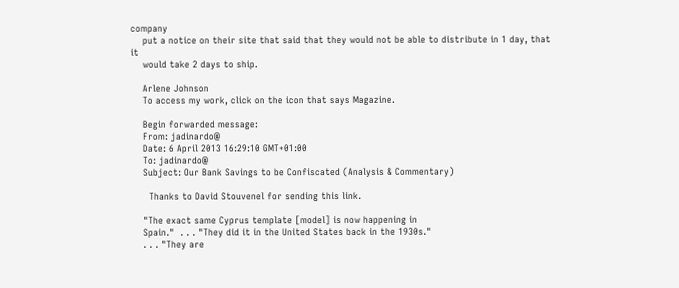company
    put a notice on their site that said that they would not be able to distribute in 1 day, that it
    would take 2 days to ship.

    Arlene Johnson
    To access my work, click on the icon that says Magazine.

    Begin forwarded message:
    From: jadinardo@
    Date: 6 April 2013 16:29:10 GMT+01:00
    To: jadinardo@
    Subject: Our Bank Savings to be Confiscated (Analysis & Commentary)

      Thanks to David Stouvenel for sending this link.

    "The exact same Cyprus template [model] is now happening in
    Spain."  . . . "They did it in the United States back in the 1930s."
    . . . "They are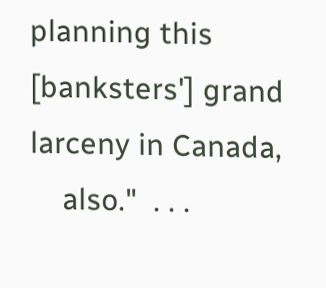planning this [banksters'] grand larceny in Canada,
    also."  . . .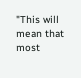"This will mean that most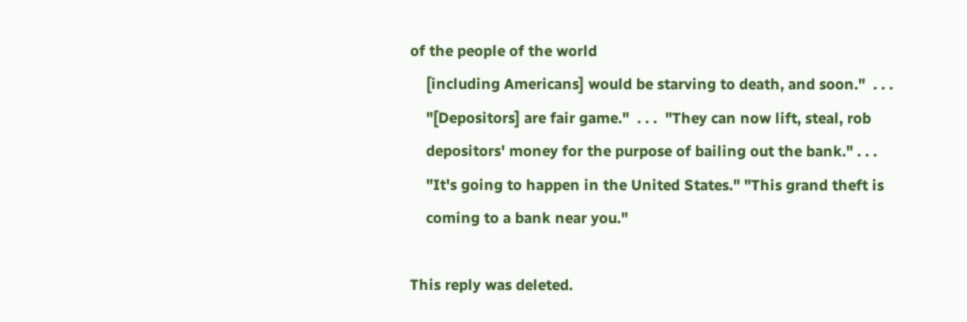of the people of the world
    [including Americans] would be starving to death, and soon."  . . .
    "[Depositors] are fair game."  . . .  "They can now lift, steal, rob
    depositors' money for the purpose of bailing out the bank." . . .
    "It's going to happen in the United States." "This grand theft is
    coming to a bank near you."

This reply was deleted.